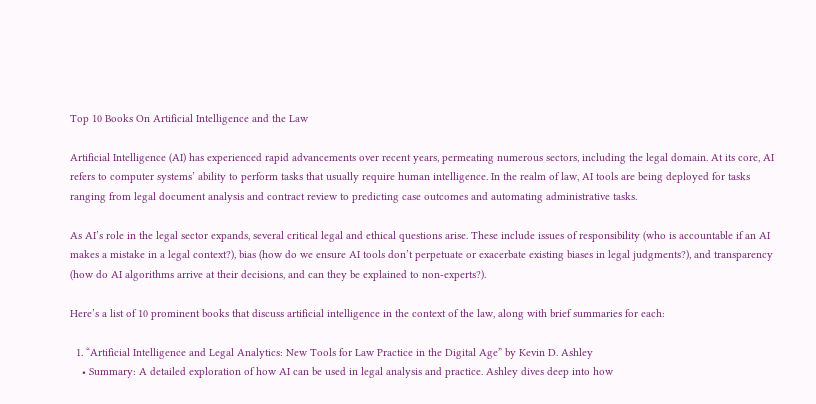Top 10 Books On Artificial Intelligence and the Law

Artificial Intelligence (AI) has experienced rapid advancements over recent years, permeating numerous sectors, including the legal domain. At its core, AI refers to computer systems’ ability to perform tasks that usually require human intelligence. In the realm of law, AI tools are being deployed for tasks ranging from legal document analysis and contract review to predicting case outcomes and automating administrative tasks.

As AI’s role in the legal sector expands, several critical legal and ethical questions arise. These include issues of responsibility (who is accountable if an AI makes a mistake in a legal context?), bias (how do we ensure AI tools don’t perpetuate or exacerbate existing biases in legal judgments?), and transparency (how do AI algorithms arrive at their decisions, and can they be explained to non-experts?).

Here’s a list of 10 prominent books that discuss artificial intelligence in the context of the law, along with brief summaries for each:

  1. “Artificial Intelligence and Legal Analytics: New Tools for Law Practice in the Digital Age” by Kevin D. Ashley
    • Summary: A detailed exploration of how AI can be used in legal analysis and practice. Ashley dives deep into how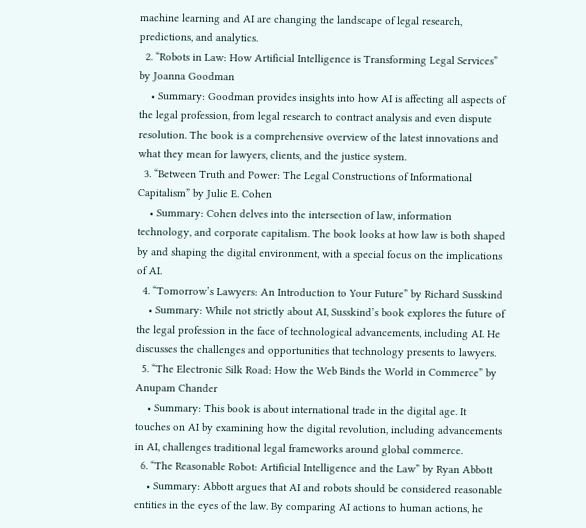machine learning and AI are changing the landscape of legal research, predictions, and analytics.
  2. “Robots in Law: How Artificial Intelligence is Transforming Legal Services” by Joanna Goodman
    • Summary: Goodman provides insights into how AI is affecting all aspects of the legal profession, from legal research to contract analysis and even dispute resolution. The book is a comprehensive overview of the latest innovations and what they mean for lawyers, clients, and the justice system.
  3. “Between Truth and Power: The Legal Constructions of Informational Capitalism” by Julie E. Cohen
    • Summary: Cohen delves into the intersection of law, information technology, and corporate capitalism. The book looks at how law is both shaped by and shaping the digital environment, with a special focus on the implications of AI.
  4. “Tomorrow’s Lawyers: An Introduction to Your Future” by Richard Susskind
    • Summary: While not strictly about AI, Susskind’s book explores the future of the legal profession in the face of technological advancements, including AI. He discusses the challenges and opportunities that technology presents to lawyers.
  5. “The Electronic Silk Road: How the Web Binds the World in Commerce” by Anupam Chander
    • Summary: This book is about international trade in the digital age. It touches on AI by examining how the digital revolution, including advancements in AI, challenges traditional legal frameworks around global commerce.
  6. “The Reasonable Robot: Artificial Intelligence and the Law” by Ryan Abbott
    • Summary: Abbott argues that AI and robots should be considered reasonable entities in the eyes of the law. By comparing AI actions to human actions, he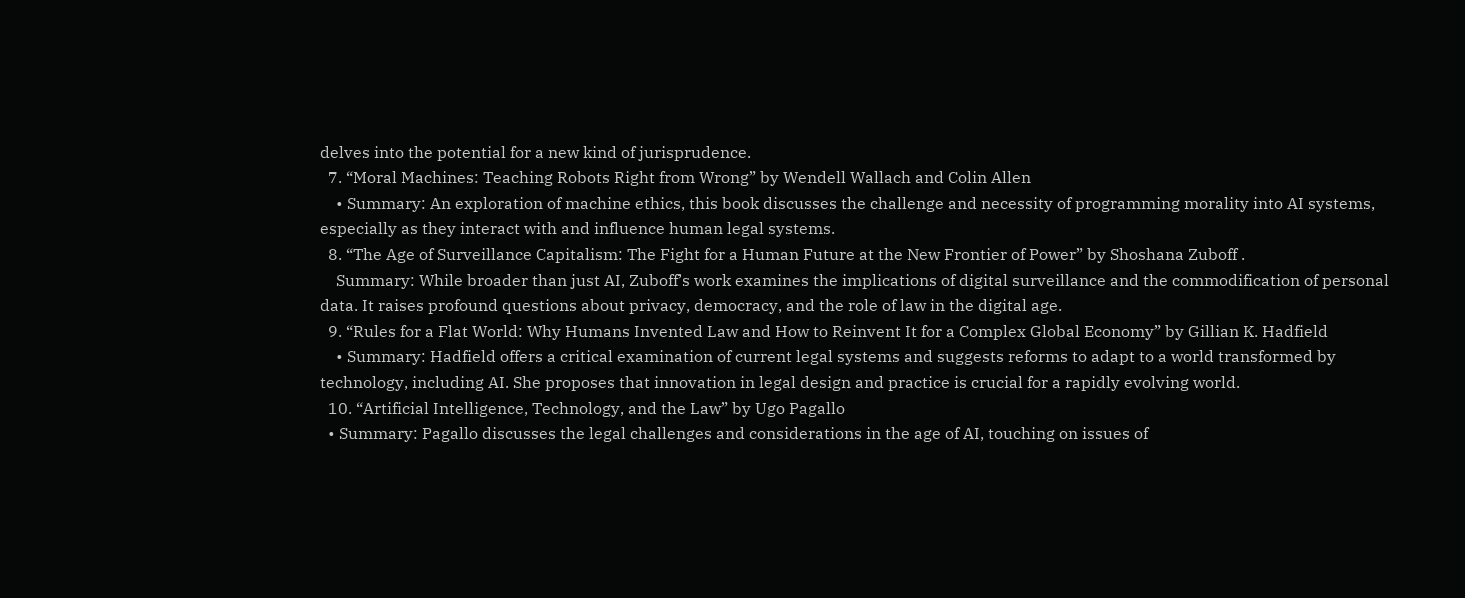delves into the potential for a new kind of jurisprudence.
  7. “Moral Machines: Teaching Robots Right from Wrong” by Wendell Wallach and Colin Allen
    • Summary: An exploration of machine ethics, this book discusses the challenge and necessity of programming morality into AI systems, especially as they interact with and influence human legal systems.
  8. “The Age of Surveillance Capitalism: The Fight for a Human Future at the New Frontier of Power” by Shoshana Zuboff .
    Summary: While broader than just AI, Zuboff’s work examines the implications of digital surveillance and the commodification of personal data. It raises profound questions about privacy, democracy, and the role of law in the digital age.
  9. “Rules for a Flat World: Why Humans Invented Law and How to Reinvent It for a Complex Global Economy” by Gillian K. Hadfield
    • Summary: Hadfield offers a critical examination of current legal systems and suggests reforms to adapt to a world transformed by technology, including AI. She proposes that innovation in legal design and practice is crucial for a rapidly evolving world.
  10. “Artificial Intelligence, Technology, and the Law” by Ugo Pagallo
  • Summary: Pagallo discusses the legal challenges and considerations in the age of AI, touching on issues of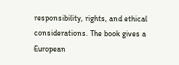responsibility, rights, and ethical considerations. The book gives a European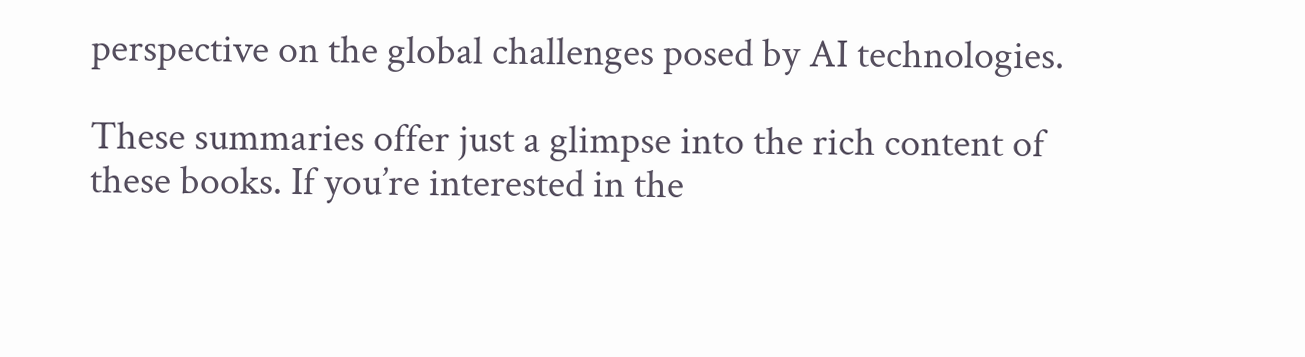perspective on the global challenges posed by AI technologies.

These summaries offer just a glimpse into the rich content of these books. If you’re interested in the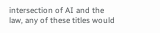intersection of AI and the law, any of these titles would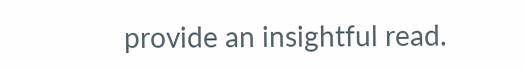provide an insightful read.